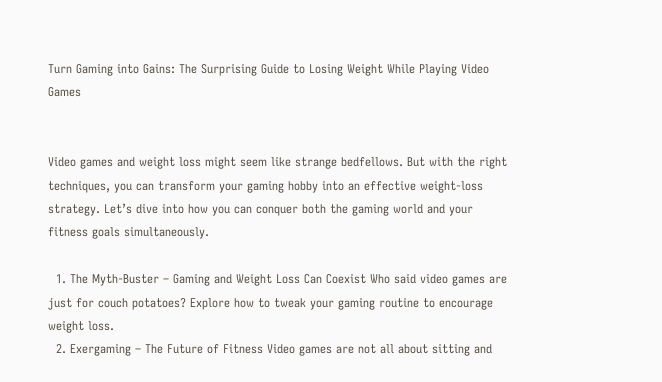Turn Gaming into Gains: The Surprising Guide to Losing Weight While Playing Video Games


Video games and weight loss might seem like strange bedfellows. But with the right techniques, you can transform your gaming hobby into an effective weight-loss strategy. Let’s dive into how you can conquer both the gaming world and your fitness goals simultaneously.

  1. The Myth-Buster – Gaming and Weight Loss Can Coexist Who said video games are just for couch potatoes? Explore how to tweak your gaming routine to encourage weight loss.
  2. Exergaming – The Future of Fitness Video games are not all about sitting and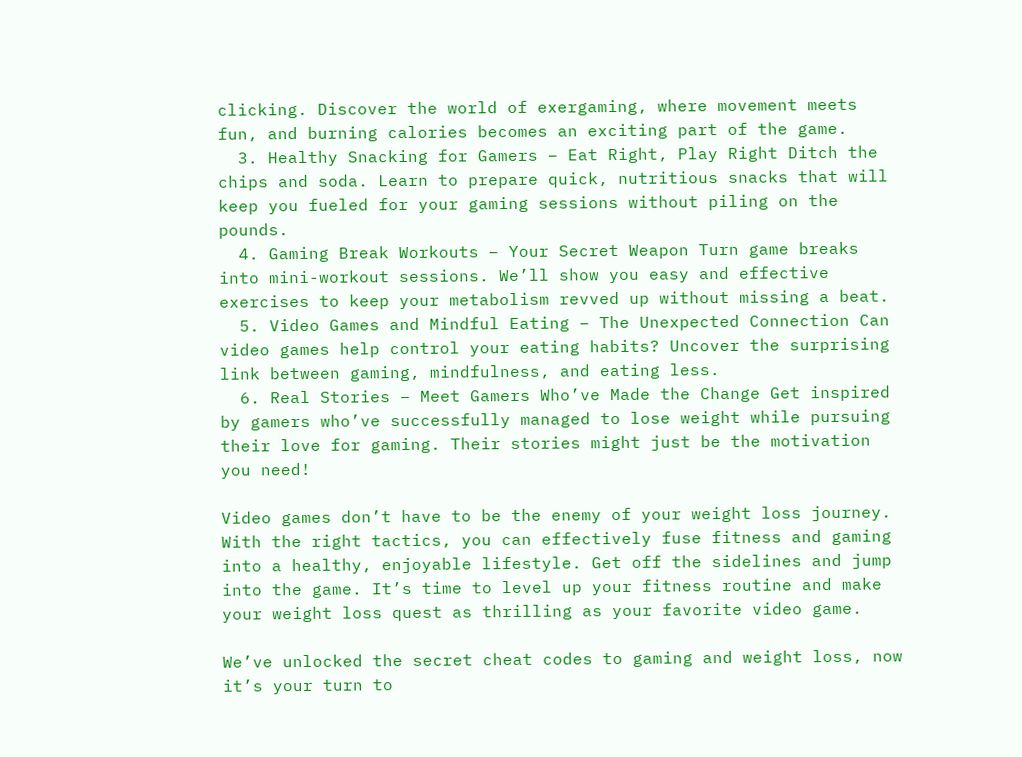clicking. Discover the world of exergaming, where movement meets fun, and burning calories becomes an exciting part of the game.
  3. Healthy Snacking for Gamers – Eat Right, Play Right Ditch the chips and soda. Learn to prepare quick, nutritious snacks that will keep you fueled for your gaming sessions without piling on the pounds.
  4. Gaming Break Workouts – Your Secret Weapon Turn game breaks into mini-workout sessions. We’ll show you easy and effective exercises to keep your metabolism revved up without missing a beat.
  5. Video Games and Mindful Eating – The Unexpected Connection Can video games help control your eating habits? Uncover the surprising link between gaming, mindfulness, and eating less.
  6. Real Stories – Meet Gamers Who’ve Made the Change Get inspired by gamers who’ve successfully managed to lose weight while pursuing their love for gaming. Their stories might just be the motivation you need!

Video games don’t have to be the enemy of your weight loss journey. With the right tactics, you can effectively fuse fitness and gaming into a healthy, enjoyable lifestyle. Get off the sidelines and jump into the game. It’s time to level up your fitness routine and make your weight loss quest as thrilling as your favorite video game.

We’ve unlocked the secret cheat codes to gaming and weight loss, now it’s your turn to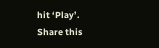hit ‘Play’. Share this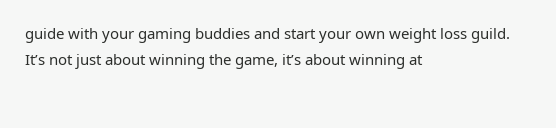guide with your gaming buddies and start your own weight loss guild. It’s not just about winning the game, it’s about winning at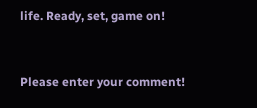life. Ready, set, game on!


Please enter your comment!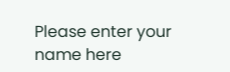Please enter your name here